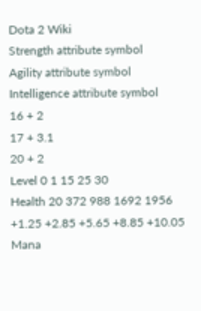Dota 2 Wiki
Strength attribute symbol
Agility attribute symbol
Intelligence attribute symbol
16 + 2
17 + 3.1
20 + 2
Level 0 1 15 25 30
Health 20 372 988 1692 1956
+1.25 +2.85 +5.65 +8.85 +10.05
Mana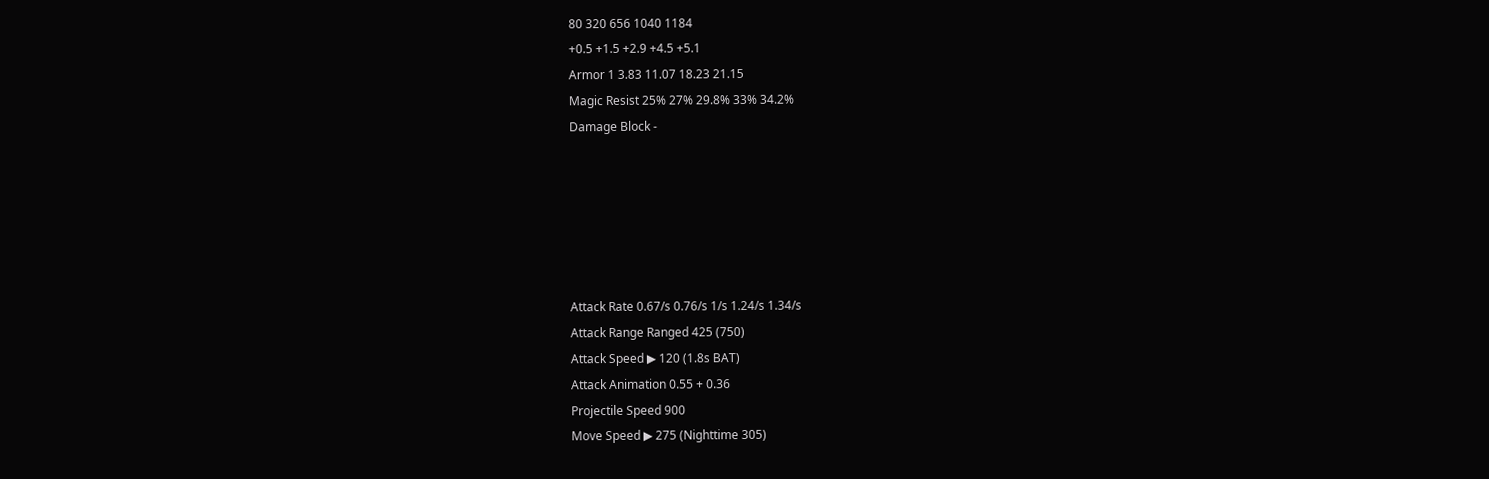80 320 656 1040 1184
+0.5 +1.5 +2.9 +4.5 +5.1
Armor 1 3.83 11.07 18.23 21.15
Magic Resist 25% 27% 29.8% 33% 34.2%
Damage Block -






Attack Rate 0.67/s 0.76/s 1/s 1.24/s 1.34/s
Attack Range Ranged 425 (750)
Attack Speed ▶ 120 (1.8s BAT)
Attack Animation 0.55 + 0.36
Projectile Speed 900
Move Speed ▶ 275 (Nighttime 305)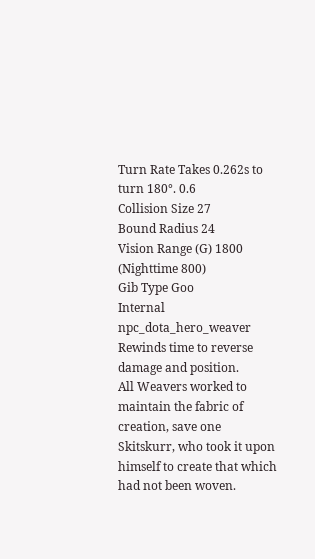Turn Rate Takes 0.262s to turn 180°. 0.6
Collision Size 27
Bound Radius 24
Vision Range (G) 1800 (Nighttime 800)
Gib Type Goo
Internal npc_dota_hero_weaver
Rewinds time to reverse damage and position.
All Weavers worked to maintain the fabric of creation, save one Skitskurr, who took it upon himself to create that which had not been woven.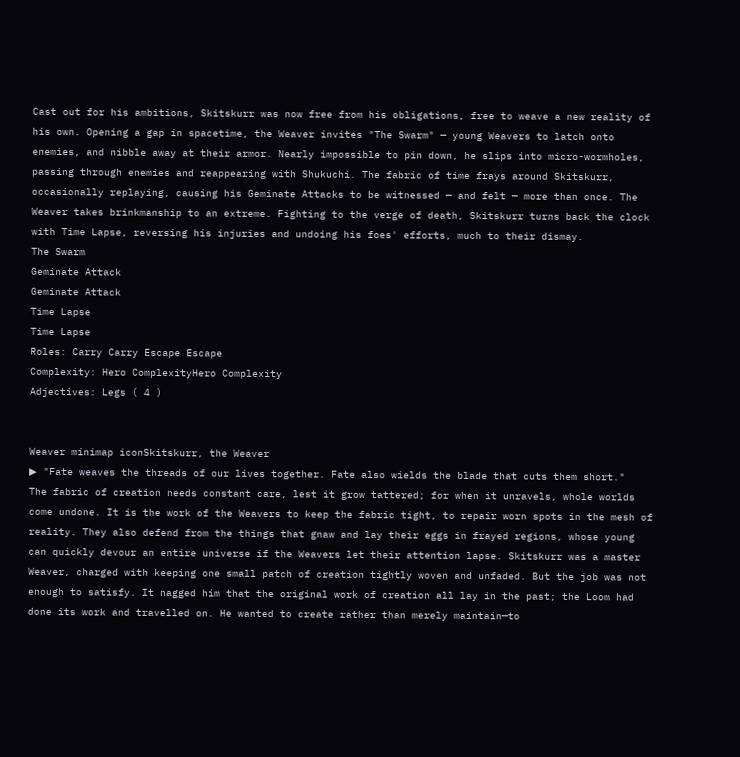Cast out for his ambitions, Skitskurr was now free from his obligations, free to weave a new reality of his own. Opening a gap in spacetime, the Weaver invites "The Swarm" — young Weavers to latch onto enemies, and nibble away at their armor. Nearly impossible to pin down, he slips into micro-wormholes, passing through enemies and reappearing with Shukuchi. The fabric of time frays around Skitskurr, occasionally replaying, causing his Geminate Attacks to be witnessed — and felt — more than once. The Weaver takes brinkmanship to an extreme. Fighting to the verge of death, Skitskurr turns back the clock with Time Lapse, reversing his injuries and undoing his foes' efforts, much to their dismay.
The Swarm
Geminate Attack
Geminate Attack
Time Lapse
Time Lapse
Roles: Carry Carry Escape Escape
Complexity: Hero ComplexityHero Complexity
Adjectives: Legs ( 4 )


Weaver minimap iconSkitskurr, the Weaver
▶ "Fate weaves the threads of our lives together. Fate also wields the blade that cuts them short."
The fabric of creation needs constant care, lest it grow tattered; for when it unravels, whole worlds come undone. It is the work of the Weavers to keep the fabric tight, to repair worn spots in the mesh of reality. They also defend from the things that gnaw and lay their eggs in frayed regions, whose young can quickly devour an entire universe if the Weavers let their attention lapse. Skitskurr was a master Weaver, charged with keeping one small patch of creation tightly woven and unfaded. But the job was not enough to satisfy. It nagged him that the original work of creation all lay in the past; the Loom had done its work and travelled on. He wanted to create rather than merely maintain—to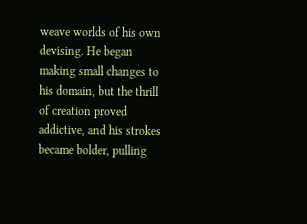weave worlds of his own devising. He began making small changes to his domain, but the thrill of creation proved addictive, and his strokes became bolder, pulling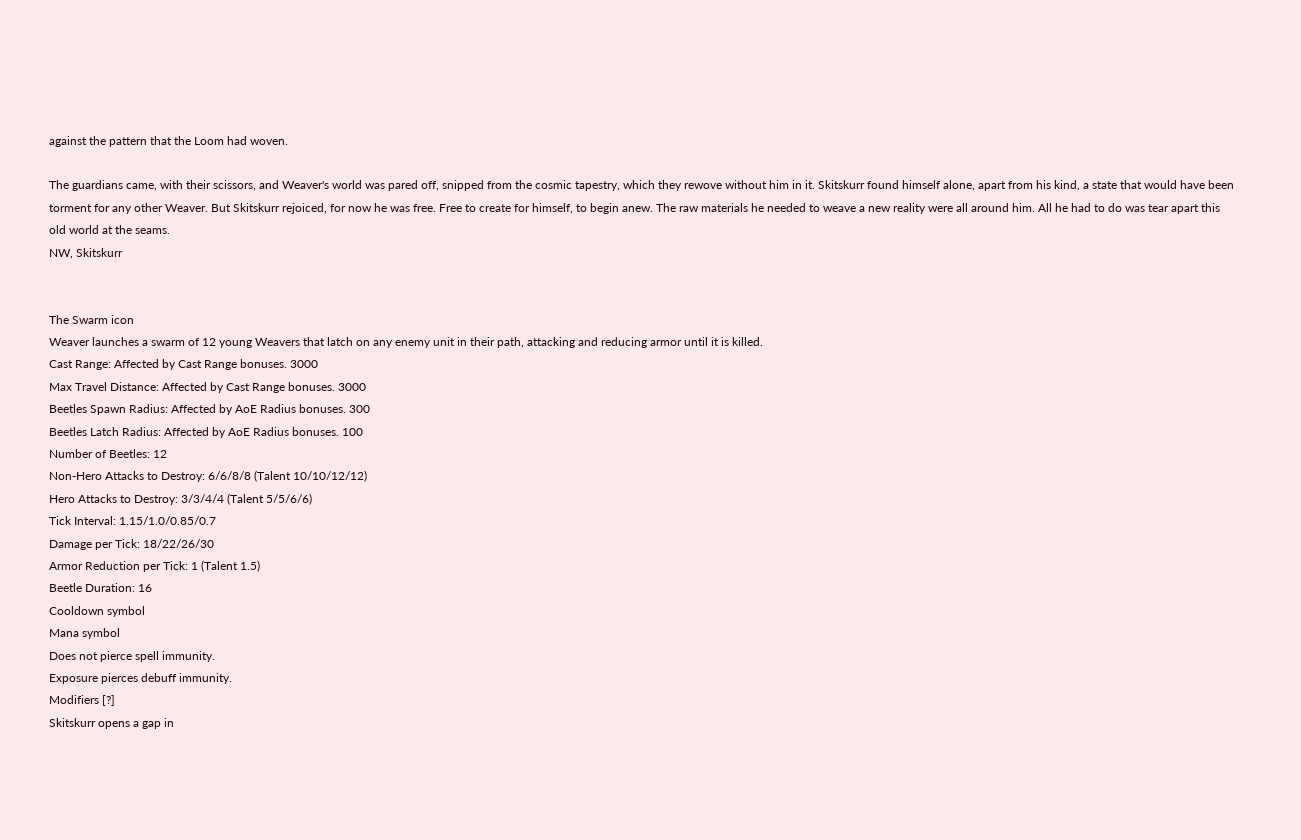against the pattern that the Loom had woven.

The guardians came, with their scissors, and Weaver's world was pared off, snipped from the cosmic tapestry, which they rewove without him in it. Skitskurr found himself alone, apart from his kind, a state that would have been torment for any other Weaver. But Skitskurr rejoiced, for now he was free. Free to create for himself, to begin anew. The raw materials he needed to weave a new reality were all around him. All he had to do was tear apart this old world at the seams.
NW, Skitskurr


The Swarm icon
Weaver launches a swarm of 12 young Weavers that latch on any enemy unit in their path, attacking and reducing armor until it is killed.
Cast Range: Affected by Cast Range bonuses. 3000
Max Travel Distance: Affected by Cast Range bonuses. 3000
Beetles Spawn Radius: Affected by AoE Radius bonuses. 300
Beetles Latch Radius: Affected by AoE Radius bonuses. 100
Number of Beetles: 12
Non-Hero Attacks to Destroy: 6/6/8/8 (Talent 10/10/12/12)
Hero Attacks to Destroy: 3/3/4/4 (Talent 5/5/6/6)
Tick Interval: 1.15/1.0/0.85/0.7
Damage per Tick: 18/22/26/30
Armor Reduction per Tick: 1 (Talent 1.5)
Beetle Duration: 16
Cooldown symbol
Mana symbol
Does not pierce spell immunity.
Exposure pierces debuff immunity.
Modifiers [?]
Skitskurr opens a gap in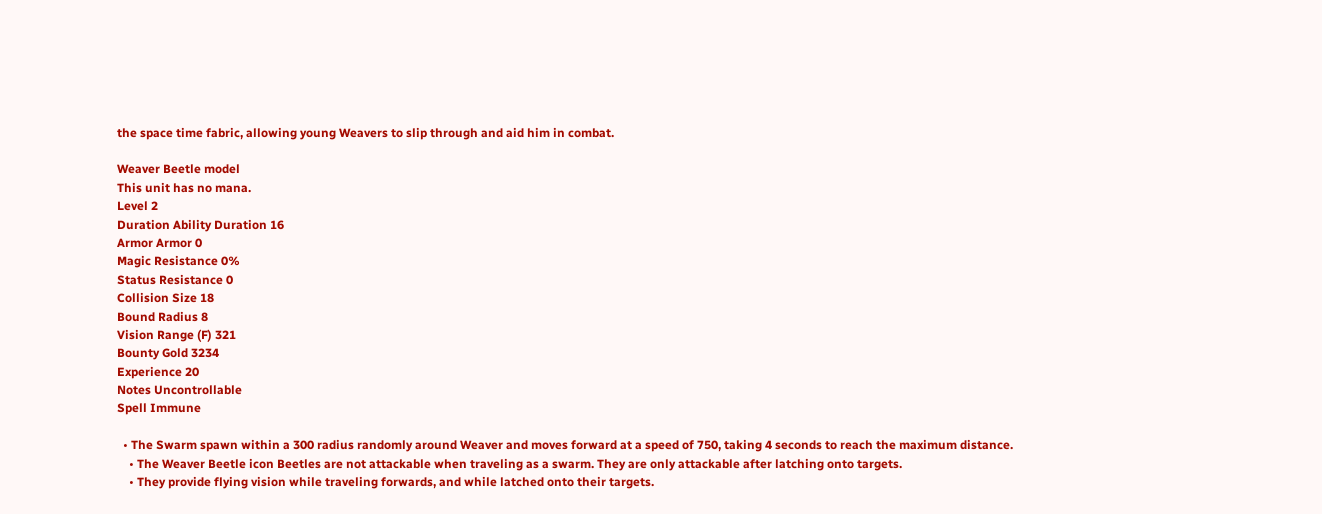the space time fabric, allowing young Weavers to slip through and aid him in combat.

Weaver Beetle model
This unit has no mana.
Level 2
Duration Ability Duration 16
Armor Armor 0
Magic Resistance 0%
Status Resistance 0
Collision Size 18
Bound Radius 8
Vision Range (F) 321
Bounty Gold 3234
Experience 20
Notes Uncontrollable
Spell Immune

  • The Swarm spawn within a 300 radius randomly around Weaver and moves forward at a speed of 750, taking 4 seconds to reach the maximum distance.
    • The Weaver Beetle icon Beetles are not attackable when traveling as a swarm. They are only attackable after latching onto targets.
    • They provide flying vision while traveling forwards, and while latched onto their targets.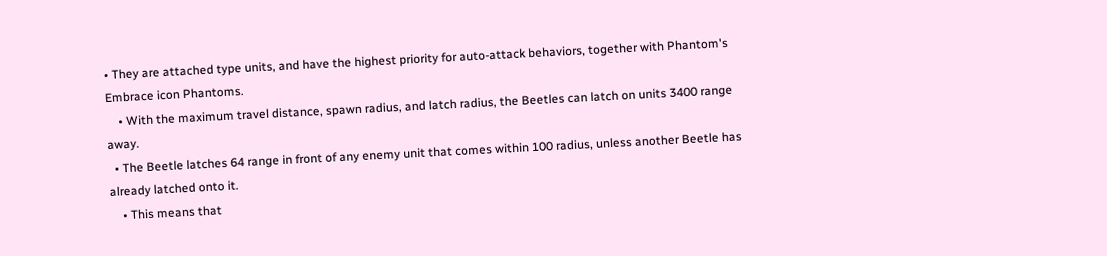• They are attached type units, and have the highest priority for auto-attack behaviors, together with Phantom's Embrace icon Phantoms.
    • With the maximum travel distance, spawn radius, and latch radius, the Beetles can latch on units 3400 range away.
  • The Beetle latches 64 range in front of any enemy unit that comes within 100 radius, unless another Beetle has already latched onto it.
    • This means that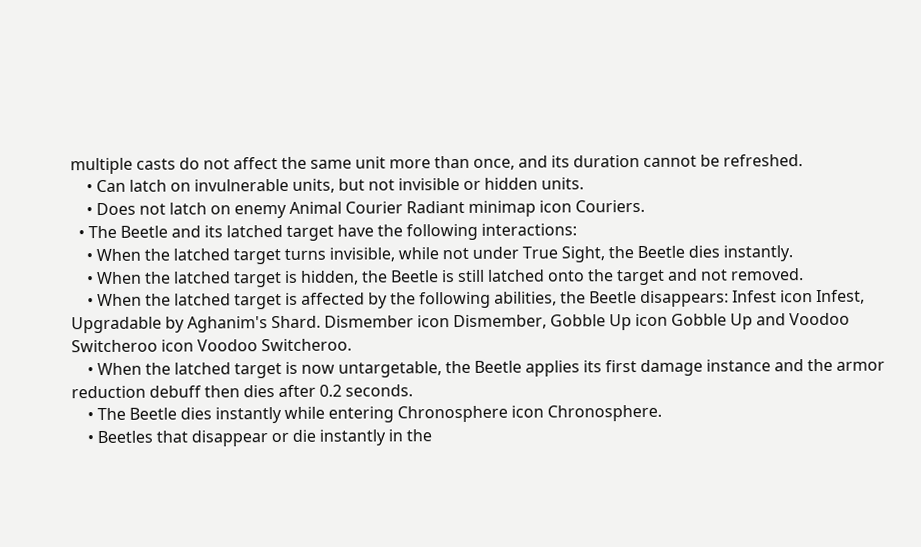multiple casts do not affect the same unit more than once, and its duration cannot be refreshed.
    • Can latch on invulnerable units, but not invisible or hidden units.
    • Does not latch on enemy Animal Courier Radiant minimap icon Couriers.
  • The Beetle and its latched target have the following interactions:
    • When the latched target turns invisible, while not under True Sight, the Beetle dies instantly.
    • When the latched target is hidden, the Beetle is still latched onto the target and not removed.
    • When the latched target is affected by the following abilities, the Beetle disappears: Infest icon Infest, Upgradable by Aghanim's Shard. Dismember icon Dismember, Gobble Up icon Gobble Up and Voodoo Switcheroo icon Voodoo Switcheroo.
    • When the latched target is now untargetable, the Beetle applies its first damage instance and the armor reduction debuff then dies after 0.2 seconds.
    • The Beetle dies instantly while entering Chronosphere icon Chronosphere.
    • Beetles that disappear or die instantly in the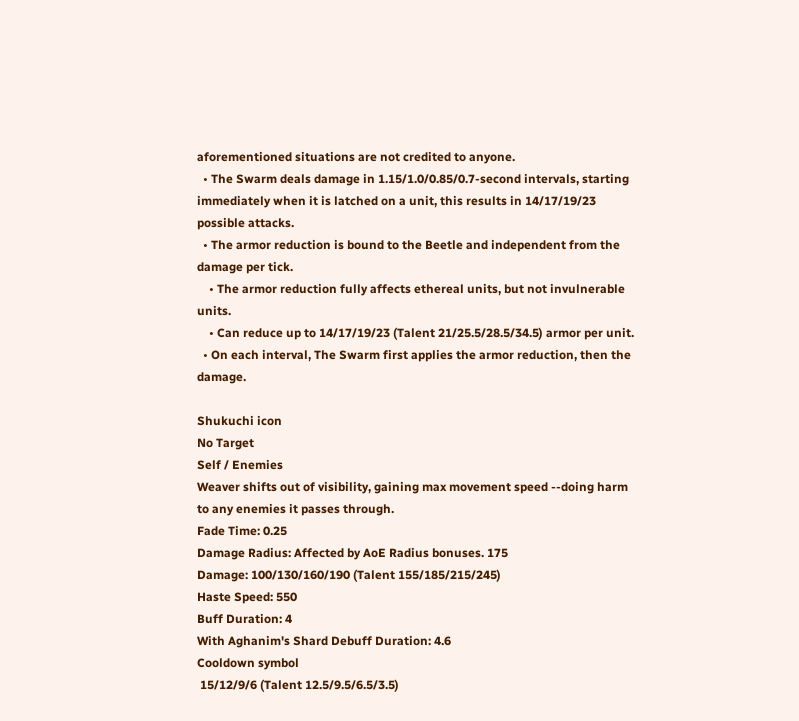aforementioned situations are not credited to anyone.
  • The Swarm deals damage in 1.15/1.0/0.85/0.7-second intervals, starting immediately when it is latched on a unit, this results in 14/17/19/23 possible attacks.
  • The armor reduction is bound to the Beetle and independent from the damage per tick.
    • The armor reduction fully affects ethereal units, but not invulnerable units.
    • Can reduce up to 14/17/19/23 (Talent 21/25.5/28.5/34.5) armor per unit.
  • On each interval, The Swarm first applies the armor reduction, then the damage.

Shukuchi icon
No Target
Self / Enemies
Weaver shifts out of visibility, gaining max movement speed --doing harm to any enemies it passes through.
Fade Time: 0.25
Damage Radius: Affected by AoE Radius bonuses. 175
Damage: 100/130/160/190 (Talent 155/185/215/245)
Haste Speed: 550
Buff Duration: 4
With Aghanim's Shard Debuff Duration: 4.6
Cooldown symbol
 15/12/9/6 (Talent 12.5/9.5/6.5/3.5)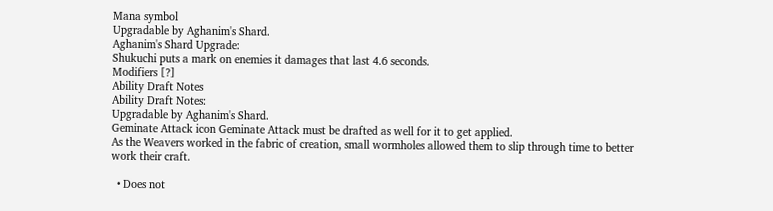Mana symbol
Upgradable by Aghanim's Shard.
Aghanim's Shard Upgrade:
Shukuchi puts a mark on enemies it damages that last 4.6 seconds.
Modifiers [?]
Ability Draft Notes
Ability Draft Notes:
Upgradable by Aghanim's Shard.
Geminate Attack icon Geminate Attack must be drafted as well for it to get applied.
As the Weavers worked in the fabric of creation, small wormholes allowed them to slip through time to better work their craft.

  • Does not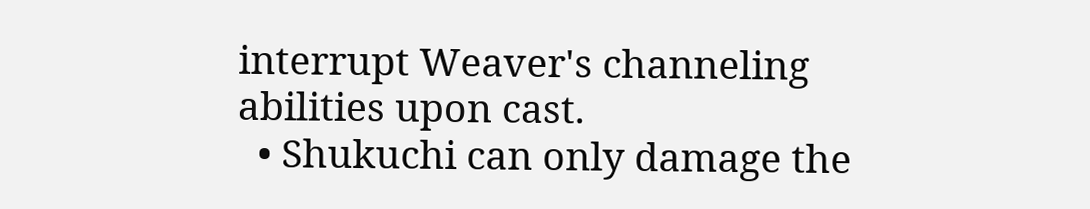interrupt Weaver's channeling abilities upon cast.
  • Shukuchi can only damage the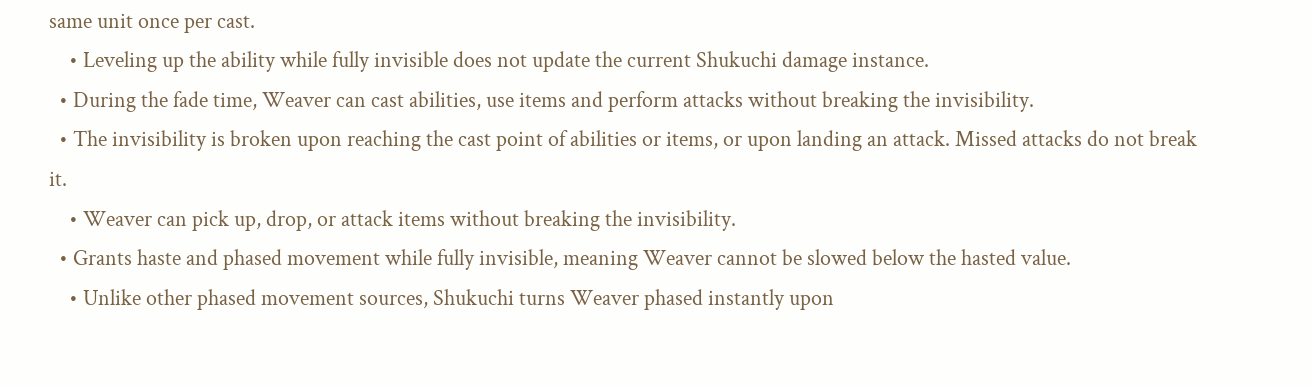same unit once per cast.
    • Leveling up the ability while fully invisible does not update the current Shukuchi damage instance.
  • During the fade time, Weaver can cast abilities, use items and perform attacks without breaking the invisibility.
  • The invisibility is broken upon reaching the cast point of abilities or items, or upon landing an attack. Missed attacks do not break it.
    • Weaver can pick up, drop, or attack items without breaking the invisibility.
  • Grants haste and phased movement while fully invisible, meaning Weaver cannot be slowed below the hasted value.
    • Unlike other phased movement sources, Shukuchi turns Weaver phased instantly upon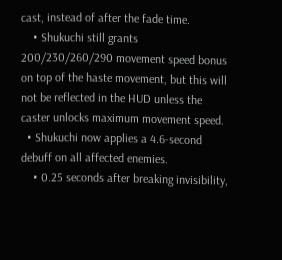cast, instead of after the fade time.
    • Shukuchi still grants 200/230/260/290 movement speed bonus on top of the haste movement, but this will not be reflected in the HUD unless the caster unlocks maximum movement speed.
  • Shukuchi now applies a 4.6-second debuff on all affected enemies.
    • 0.25 seconds after breaking invisibility,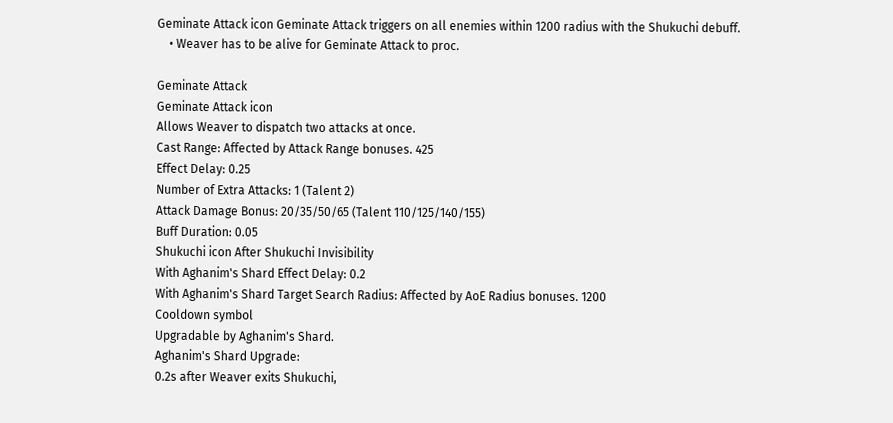Geminate Attack icon Geminate Attack triggers on all enemies within 1200 radius with the Shukuchi debuff.
    • Weaver has to be alive for Geminate Attack to proc.

Geminate Attack
Geminate Attack icon
Allows Weaver to dispatch two attacks at once.
Cast Range: Affected by Attack Range bonuses. 425
Effect Delay: 0.25
Number of Extra Attacks: 1 (Talent 2)
Attack Damage Bonus: 20/35/50/65 (Talent 110/125/140/155)
Buff Duration: 0.05
Shukuchi icon After Shukuchi Invisibility
With Aghanim's Shard Effect Delay: 0.2
With Aghanim's Shard Target Search Radius: Affected by AoE Radius bonuses. 1200
Cooldown symbol
Upgradable by Aghanim's Shard.
Aghanim's Shard Upgrade:
0.2s after Weaver exits Shukuchi,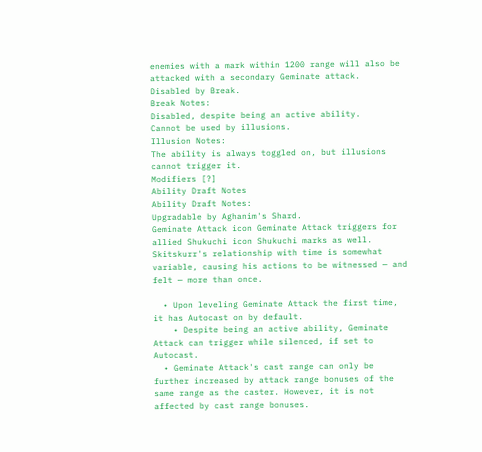enemies with a mark within 1200 range will also be attacked with a secondary Geminate attack.
Disabled by Break.
Break Notes:
Disabled, despite being an active ability.
Cannot be used by illusions.
Illusion Notes:
The ability is always toggled on, but illusions cannot trigger it.
Modifiers [?]
Ability Draft Notes
Ability Draft Notes:
Upgradable by Aghanim's Shard.
Geminate Attack icon Geminate Attack triggers for allied Shukuchi icon Shukuchi marks as well.
Skitskurr's relationship with time is somewhat variable, causing his actions to be witnessed — and felt — more than once.

  • Upon leveling Geminate Attack the first time, it has Autocast on by default.
    • Despite being an active ability, Geminate Attack can trigger while silenced, if set to Autocast.
  • Geminate Attack's cast range can only be further increased by attack range bonuses of the same range as the caster. However, it is not affected by cast range bonuses.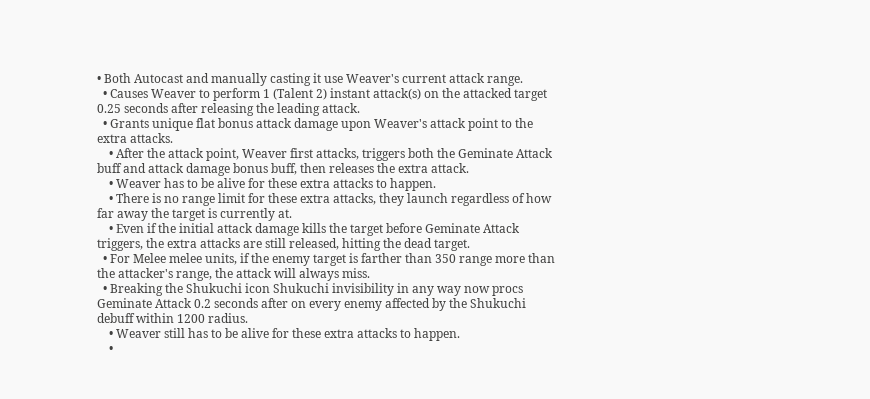• Both Autocast and manually casting it use Weaver's current attack range.
  • Causes Weaver to perform 1 (Talent 2) instant attack(s) on the attacked target 0.25 seconds after releasing the leading attack.
  • Grants unique flat bonus attack damage upon Weaver's attack point to the extra attacks.
    • After the attack point, Weaver first attacks, triggers both the Geminate Attack buff and attack damage bonus buff, then releases the extra attack.
    • Weaver has to be alive for these extra attacks to happen.
    • There is no range limit for these extra attacks, they launch regardless of how far away the target is currently at.
    • Even if the initial attack damage kills the target before Geminate Attack triggers, the extra attacks are still released, hitting the dead target.
  • For Melee melee units, if the enemy target is farther than 350 range more than the attacker's range, the attack will always miss.
  • Breaking the Shukuchi icon Shukuchi invisibility in any way now procs Geminate Attack 0.2 seconds after on every enemy affected by the Shukuchi debuff within 1200 radius.
    • Weaver still has to be alive for these extra attacks to happen.
    •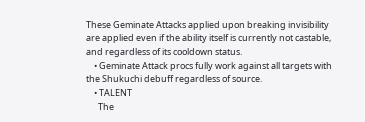These Geminate Attacks applied upon breaking invisibility are applied even if the ability itself is currently not castable, and regardless of its cooldown status.
    • Geminate Attack procs fully work against all targets with the Shukuchi debuff regardless of source.
    • TALENT
      The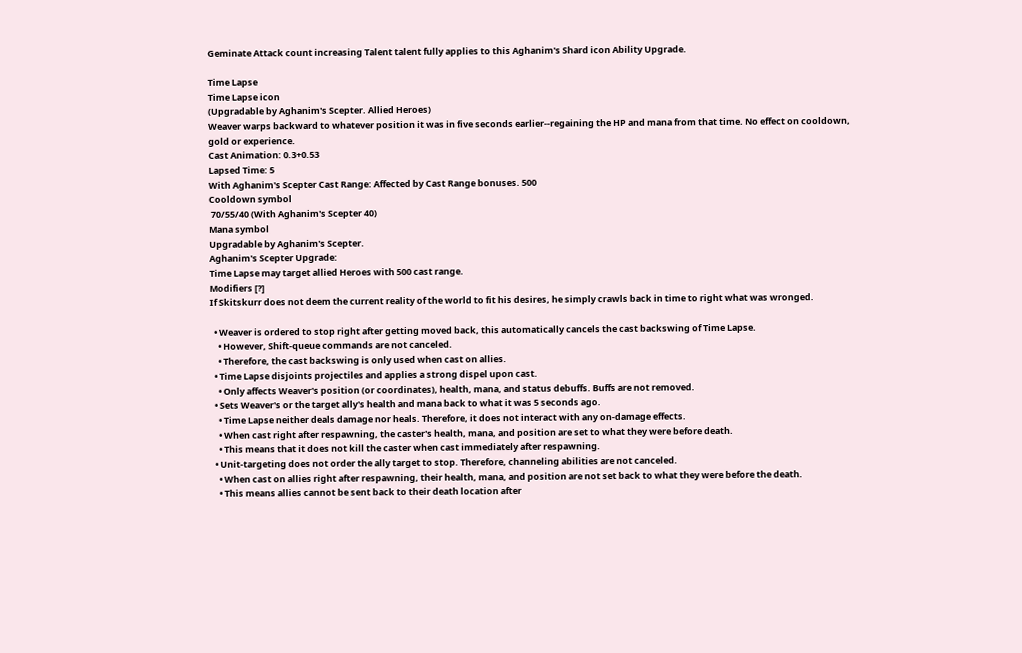Geminate Attack count increasing Talent talent fully applies to this Aghanim's Shard icon Ability Upgrade.

Time Lapse
Time Lapse icon
(Upgradable by Aghanim's Scepter. Allied Heroes)
Weaver warps backward to whatever position it was in five seconds earlier--regaining the HP and mana from that time. No effect on cooldown, gold or experience.
Cast Animation: 0.3+0.53
Lapsed Time: 5
With Aghanim's Scepter Cast Range: Affected by Cast Range bonuses. 500
Cooldown symbol
 70/55/40 (With Aghanim's Scepter 40)
Mana symbol
Upgradable by Aghanim's Scepter.
Aghanim's Scepter Upgrade:
Time Lapse may target allied Heroes with 500 cast range.
Modifiers [?]
If Skitskurr does not deem the current reality of the world to fit his desires, he simply crawls back in time to right what was wronged.

  • Weaver is ordered to stop right after getting moved back, this automatically cancels the cast backswing of Time Lapse.
    • However, Shift-queue commands are not canceled.
    • Therefore, the cast backswing is only used when cast on allies.
  • Time Lapse disjoints projectiles and applies a strong dispel upon cast.
    • Only affects Weaver's position (or coordinates), health, mana, and status debuffs. Buffs are not removed.
  • Sets Weaver's or the target ally's health and mana back to what it was 5 seconds ago.
    • Time Lapse neither deals damage nor heals. Therefore, it does not interact with any on-damage effects.
    • When cast right after respawning, the caster's health, mana, and position are set to what they were before death.
    • This means that it does not kill the caster when cast immediately after respawning.
  • Unit-targeting does not order the ally target to stop. Therefore, channeling abilities are not canceled.
    • When cast on allies right after respawning, their health, mana, and position are not set back to what they were before the death.
    • This means allies cannot be sent back to their death location after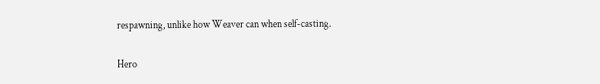respawning, unlike how Weaver can when self-casting.


Hero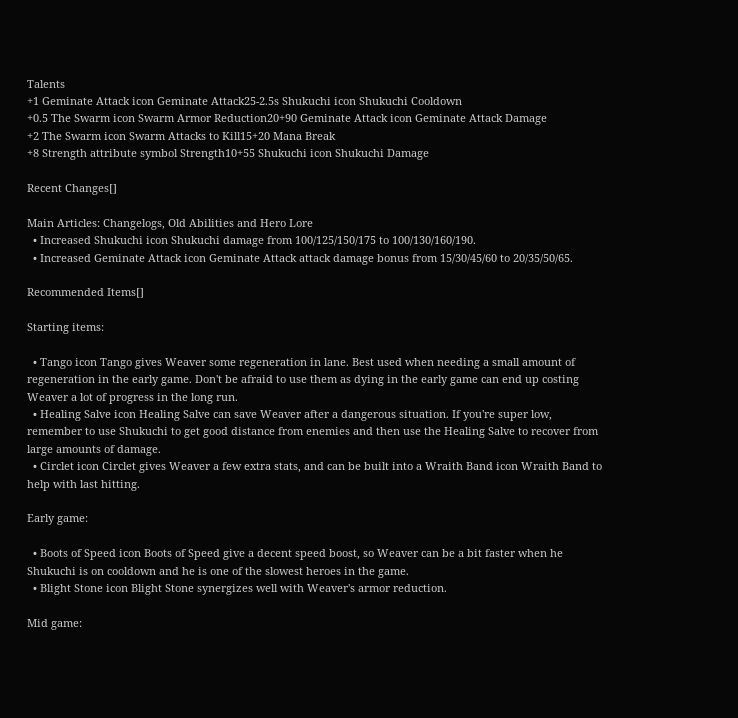Talents
+1 Geminate Attack icon Geminate Attack25-2.5s Shukuchi icon Shukuchi Cooldown
+0.5 The Swarm icon Swarm Armor Reduction20+90 Geminate Attack icon Geminate Attack Damage
+2 The Swarm icon Swarm Attacks to Kill15+20 Mana Break
+8 Strength attribute symbol Strength10+55 Shukuchi icon Shukuchi Damage

Recent Changes[]

Main Articles: Changelogs, Old Abilities and Hero Lore
  • Increased Shukuchi icon Shukuchi damage from 100/125/150/175 to 100/130/160/190.
  • Increased Geminate Attack icon Geminate Attack attack damage bonus from 15/30/45/60 to 20/35/50/65.

Recommended Items[]

Starting items:

  • Tango icon Tango gives Weaver some regeneration in lane. Best used when needing a small amount of regeneration in the early game. Don't be afraid to use them as dying in the early game can end up costing Weaver a lot of progress in the long run.
  • Healing Salve icon Healing Salve can save Weaver after a dangerous situation. If you're super low, remember to use Shukuchi to get good distance from enemies and then use the Healing Salve to recover from large amounts of damage.
  • Circlet icon Circlet gives Weaver a few extra stats, and can be built into a Wraith Band icon Wraith Band to help with last hitting.

Early game:

  • Boots of Speed icon Boots of Speed give a decent speed boost, so Weaver can be a bit faster when he Shukuchi is on cooldown and he is one of the slowest heroes in the game.
  • Blight Stone icon Blight Stone synergizes well with Weaver's armor reduction.

Mid game: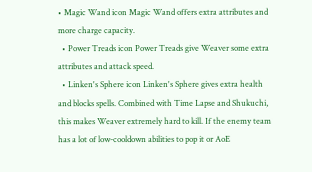• Magic Wand icon Magic Wand offers extra attributes and more charge capacity.
  • Power Treads icon Power Treads give Weaver some extra attributes and attack speed.
  • Linken's Sphere icon Linken's Sphere gives extra health and blocks spells. Combined with Time Lapse and Shukuchi, this makes Weaver extremely hard to kill. If the enemy team has a lot of low-cooldown abilities to pop it or AoE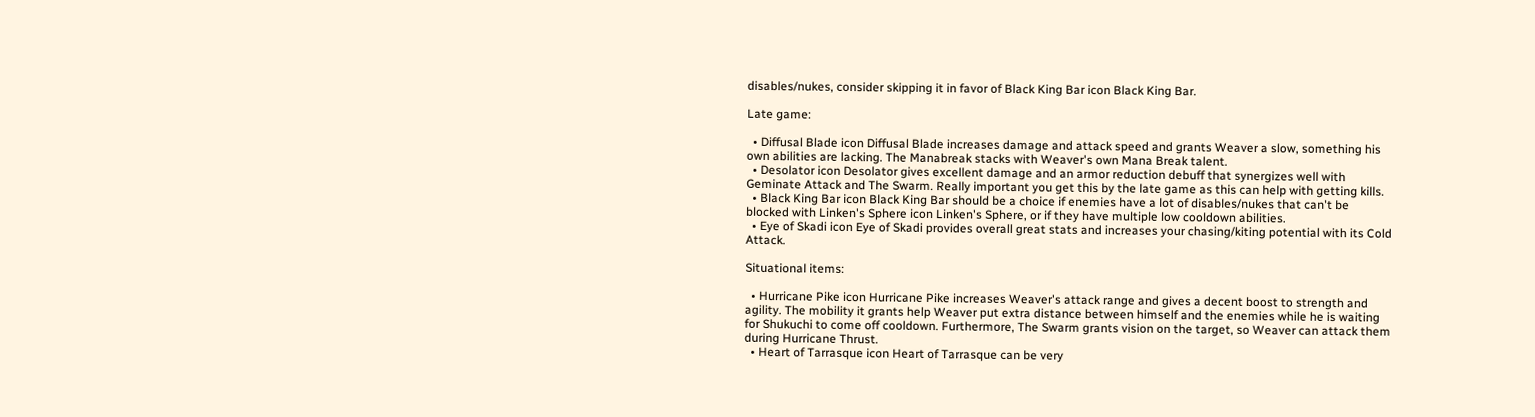disables/nukes, consider skipping it in favor of Black King Bar icon Black King Bar.

Late game:

  • Diffusal Blade icon Diffusal Blade increases damage and attack speed and grants Weaver a slow, something his own abilities are lacking. The Manabreak stacks with Weaver's own Mana Break talent.
  • Desolator icon Desolator gives excellent damage and an armor reduction debuff that synergizes well with Geminate Attack and The Swarm. Really important you get this by the late game as this can help with getting kills.
  • Black King Bar icon Black King Bar should be a choice if enemies have a lot of disables/nukes that can't be blocked with Linken's Sphere icon Linken's Sphere, or if they have multiple low cooldown abilities.
  • Eye of Skadi icon Eye of Skadi provides overall great stats and increases your chasing/kiting potential with its Cold Attack.

Situational items:

  • Hurricane Pike icon Hurricane Pike increases Weaver's attack range and gives a decent boost to strength and agility. The mobility it grants help Weaver put extra distance between himself and the enemies while he is waiting for Shukuchi to come off cooldown. Furthermore, The Swarm grants vision on the target, so Weaver can attack them during Hurricane Thrust.
  • Heart of Tarrasque icon Heart of Tarrasque can be very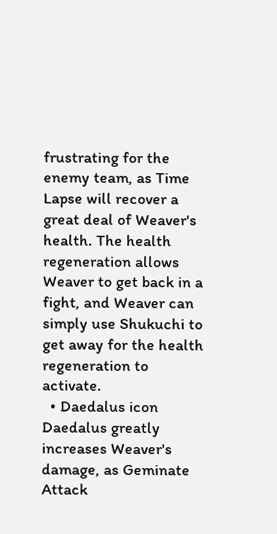frustrating for the enemy team, as Time Lapse will recover a great deal of Weaver's health. The health regeneration allows Weaver to get back in a fight, and Weaver can simply use Shukuchi to get away for the health regeneration to activate.
  • Daedalus icon Daedalus greatly increases Weaver's damage, as Geminate Attack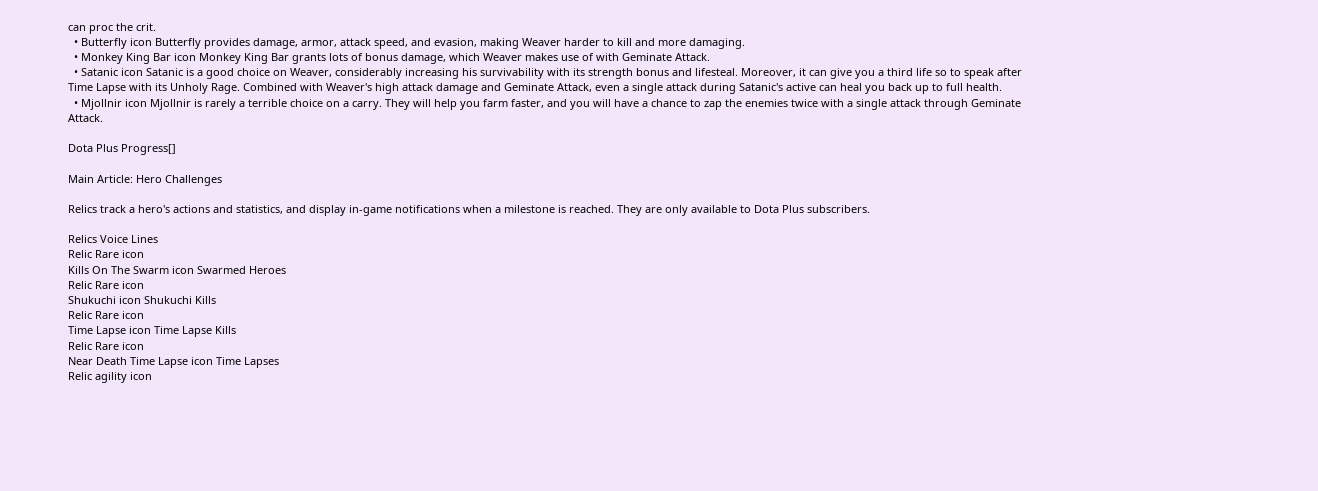can proc the crit.
  • Butterfly icon Butterfly provides damage, armor, attack speed, and evasion, making Weaver harder to kill and more damaging.
  • Monkey King Bar icon Monkey King Bar grants lots of bonus damage, which Weaver makes use of with Geminate Attack.
  • Satanic icon Satanic is a good choice on Weaver, considerably increasing his survivability with its strength bonus and lifesteal. Moreover, it can give you a third life so to speak after Time Lapse with its Unholy Rage. Combined with Weaver's high attack damage and Geminate Attack, even a single attack during Satanic's active can heal you back up to full health.
  • Mjollnir icon Mjollnir is rarely a terrible choice on a carry. They will help you farm faster, and you will have a chance to zap the enemies twice with a single attack through Geminate Attack.

Dota Plus Progress[]

Main Article: Hero Challenges

Relics track a hero's actions and statistics, and display in-game notifications when a milestone is reached. They are only available to Dota Plus subscribers.

Relics Voice Lines
Relic Rare icon
Kills On The Swarm icon Swarmed Heroes
Relic Rare icon
Shukuchi icon Shukuchi Kills
Relic Rare icon
Time Lapse icon Time Lapse Kills
Relic Rare icon
Near Death Time Lapse icon Time Lapses
Relic agility icon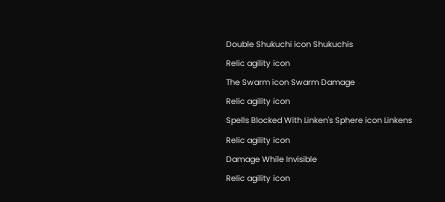Double Shukuchi icon Shukuchis
Relic agility icon
The Swarm icon Swarm Damage
Relic agility icon
Spells Blocked With Linken's Sphere icon Linkens
Relic agility icon
Damage While Invisible
Relic agility icon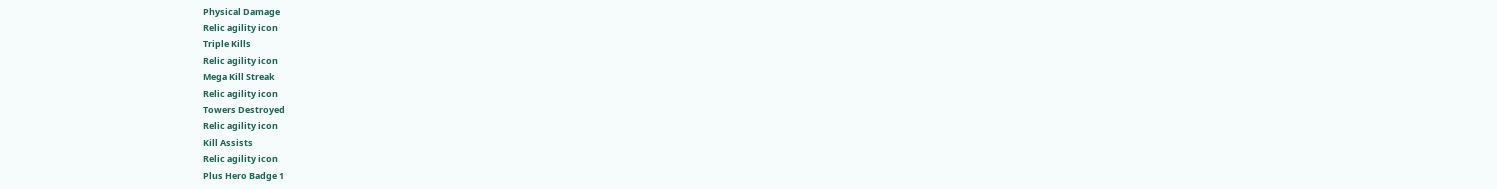Physical Damage
Relic agility icon
Triple Kills
Relic agility icon
Mega Kill Streak
Relic agility icon
Towers Destroyed
Relic agility icon
Kill Assists
Relic agility icon
Plus Hero Badge 1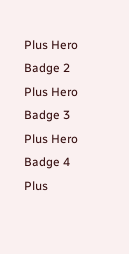Plus Hero Badge 2
Plus Hero Badge 3
Plus Hero Badge 4
Plus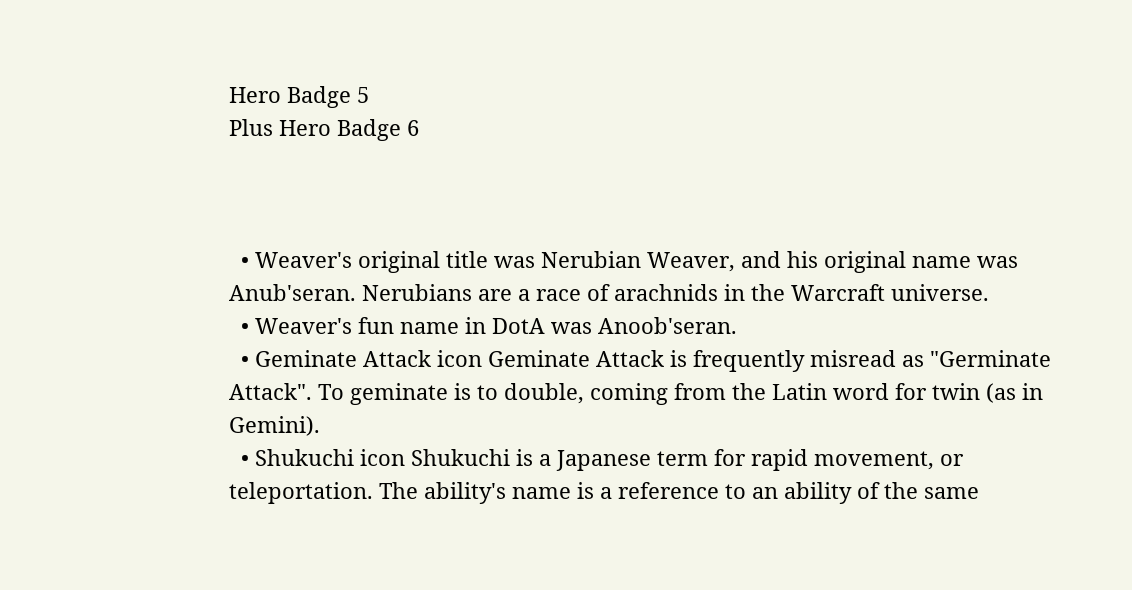Hero Badge 5
Plus Hero Badge 6



  • Weaver's original title was Nerubian Weaver, and his original name was Anub'seran. Nerubians are a race of arachnids in the Warcraft universe.
  • Weaver's fun name in DotA was Anoob'seran.
  • Geminate Attack icon Geminate Attack is frequently misread as "Germinate Attack". To geminate is to double, coming from the Latin word for twin (as in Gemini).
  • Shukuchi icon Shukuchi is a Japanese term for rapid movement, or teleportation. The ability's name is a reference to an ability of the same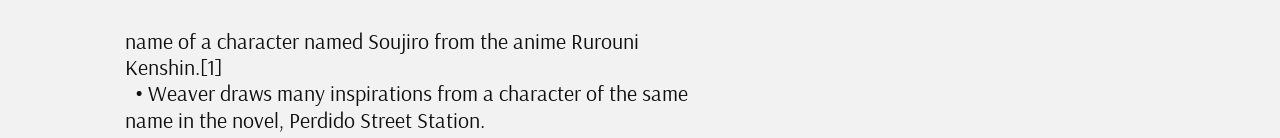name of a character named Soujiro from the anime Rurouni Kenshin.[1]
  • Weaver draws many inspirations from a character of the same name in the novel, Perdido Street Station.